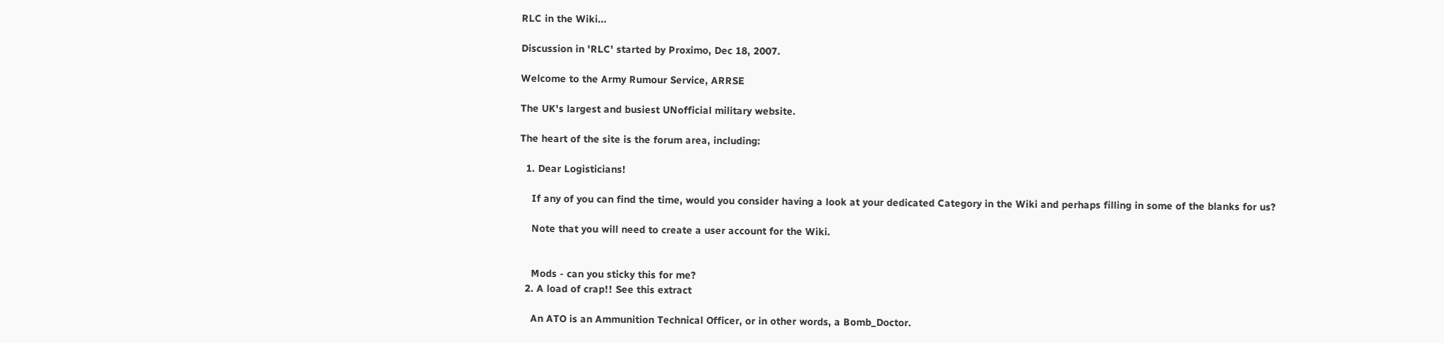RLC in the Wiki...

Discussion in 'RLC' started by Proximo, Dec 18, 2007.

Welcome to the Army Rumour Service, ARRSE

The UK's largest and busiest UNofficial military website.

The heart of the site is the forum area, including:

  1. Dear Logisticians!

    If any of you can find the time, would you consider having a look at your dedicated Category in the Wiki and perhaps filling in some of the blanks for us?

    Note that you will need to create a user account for the Wiki.


    Mods - can you sticky this for me?
  2. A load of crap!! See this extract

    An ATO is an Ammunition Technical Officer, or in other words, a Bomb_Doctor.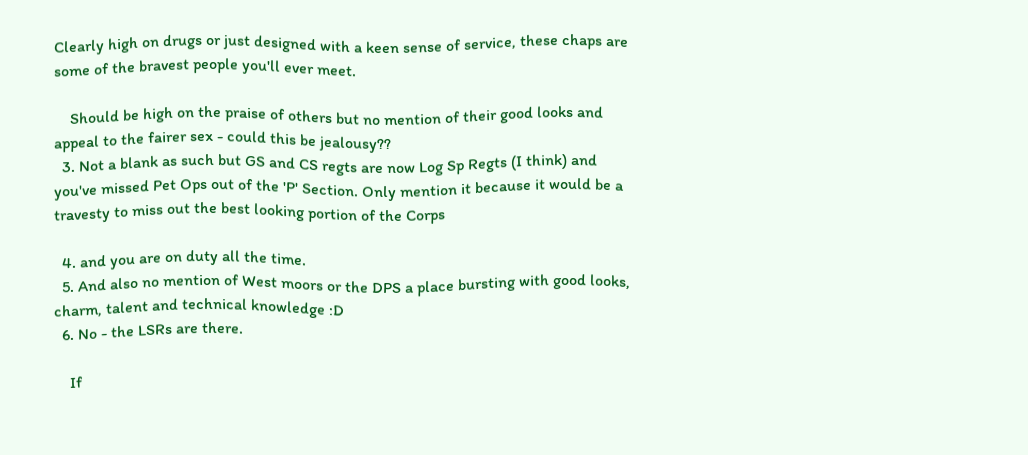Clearly high on drugs or just designed with a keen sense of service, these chaps are some of the bravest people you'll ever meet.

    Should be high on the praise of others but no mention of their good looks and appeal to the fairer sex - could this be jealousy??
  3. Not a blank as such but GS and CS regts are now Log Sp Regts (I think) and you've missed Pet Ops out of the 'P' Section. Only mention it because it would be a travesty to miss out the best looking portion of the Corps

  4. and you are on duty all the time.
  5. And also no mention of West moors or the DPS a place bursting with good looks, charm, talent and technical knowledge :D
  6. No - the LSRs are there.

    If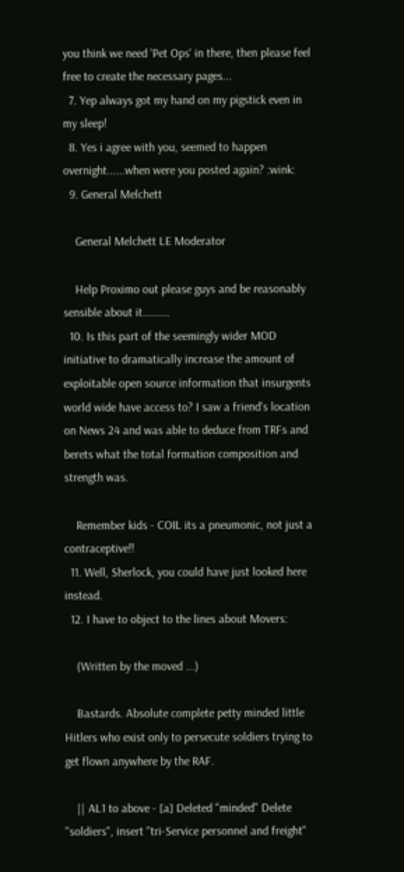you think we need 'Pet Ops' in there, then please feel free to create the necessary pages...
  7. Yep always got my hand on my pigstick even in my sleep!
  8. Yes i agree with you, seemed to happen overnight......when were you posted again? :wink:
  9. General Melchett

    General Melchett LE Moderator

    Help Proximo out please guys and be reasonably sensible about it.........
  10. Is this part of the seemingly wider MOD initiative to dramatically increase the amount of exploitable open source information that insurgents world wide have access to? I saw a friend's location on News 24 and was able to deduce from TRFs and berets what the total formation composition and strength was.

    Remember kids - COIL its a pneumonic, not just a contraceptive!!
  11. Well, Sherlock, you could have just looked here instead.
  12. I have to object to the lines about Movers:

    (Written by the moved ...)

    Bastards. Absolute complete petty minded little Hitlers who exist only to persecute soldiers trying to get flown anywhere by the RAF.

    || AL1 to above - [a] Deleted "minded" Delete "soldiers", insert "tri-Service personnel and freight"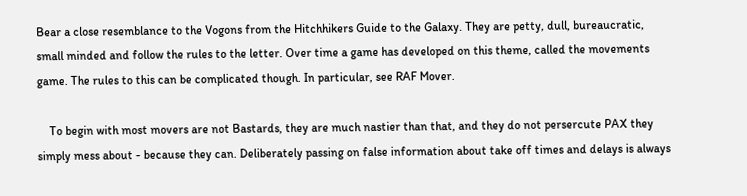Bear a close resemblance to the Vogons from the Hitchhikers Guide to the Galaxy. They are petty, dull, bureaucratic, small minded and follow the rules to the letter. Over time a game has developed on this theme, called the movements game. The rules to this can be complicated though. In particular, see RAF Mover.

    To begin with most movers are not Bastards, they are much nastier than that, and they do not persercute PAX they simply mess about - because they can. Deliberately passing on false information about take off times and delays is always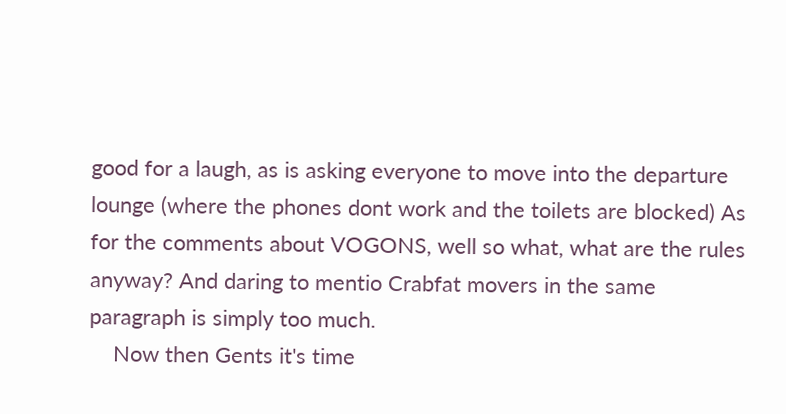good for a laugh, as is asking everyone to move into the departure lounge (where the phones dont work and the toilets are blocked) As for the comments about VOGONS, well so what, what are the rules anyway? And daring to mentio Crabfat movers in the same paragraph is simply too much.
    Now then Gents it's time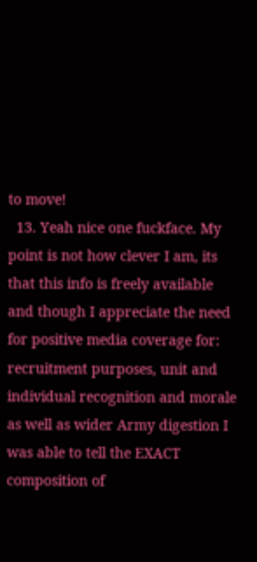to move!
  13. Yeah nice one fuckface. My point is not how clever I am, its that this info is freely available and though I appreciate the need for positive media coverage for: recruitment purposes, unit and individual recognition and morale as well as wider Army digestion I was able to tell the EXACT composition of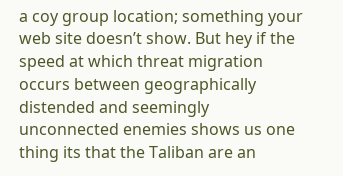a coy group location; something your web site doesn’t show. But hey if the speed at which threat migration occurs between geographically distended and seemingly unconnected enemies shows us one thing its that the Taliban are an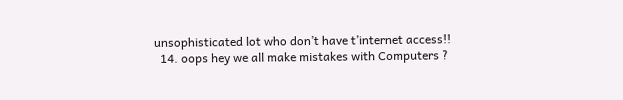unsophisticated lot who don’t have t’internet access!!
  14. oops hey we all make mistakes with Computers ?